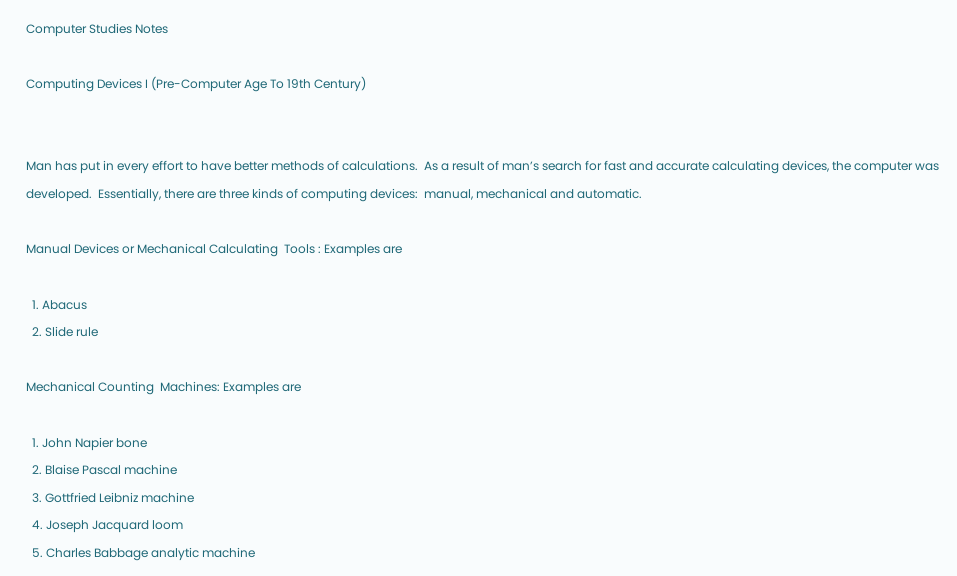Computer Studies Notes

Computing Devices I (Pre-Computer Age To 19th Century)


Man has put in every effort to have better methods of calculations.  As a result of man’s search for fast and accurate calculating devices, the computer was  developed.  Essentially, there are three kinds of computing devices:  manual, mechanical and automatic.

Manual Devices or Mechanical Calculating  Tools : Examples are

  1. Abacus
  2. Slide rule

Mechanical Counting  Machines: Examples are

  1. John Napier bone
  2. Blaise Pascal machine
  3. Gottfried Leibniz machine
  4. Joseph Jacquard loom
  5. Charles Babbage analytic machine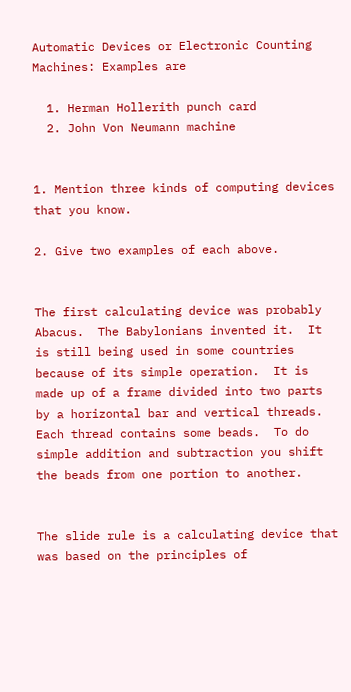Automatic Devices or Electronic Counting Machines: Examples are

  1. Herman Hollerith punch card
  2. John Von Neumann machine


1. Mention three kinds of computing devices that you know.

2. Give two examples of each above.


The first calculating device was probably Abacus.  The Babylonians invented it.  It is still being used in some countries because of its simple operation.  It is made up of a frame divided into two parts by a horizontal bar and vertical threads.  Each thread contains some beads.  To do simple addition and subtraction you shift the beads from one portion to another.


The slide rule is a calculating device that was based on the principles of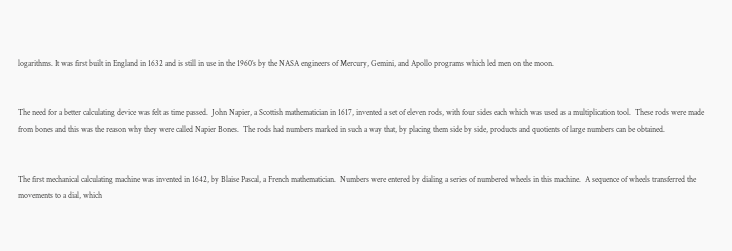logarithms. It was first built in England in 1632 and is still in use in the 1960’s by the NASA engineers of Mercury, Gemini, and Apollo programs which led men on the moon.


The need for a better calculating device was felt as time passed.  John Napier, a Scottish mathematician in 1617, invented a set of eleven rods, with four sides each which was used as a multiplication tool.  These rods were made from bones and this was the reason why they were called Napier Bones.  The rods had numbers marked in such a way that, by placing them side by side, products and quotients of large numbers can be obtained.


The first mechanical calculating machine was invented in 1642, by Blaise Pascal, a French mathematician.  Numbers were entered by dialing a series of numbered wheels in this machine.  A sequence of wheels transferred the movements to a dial, which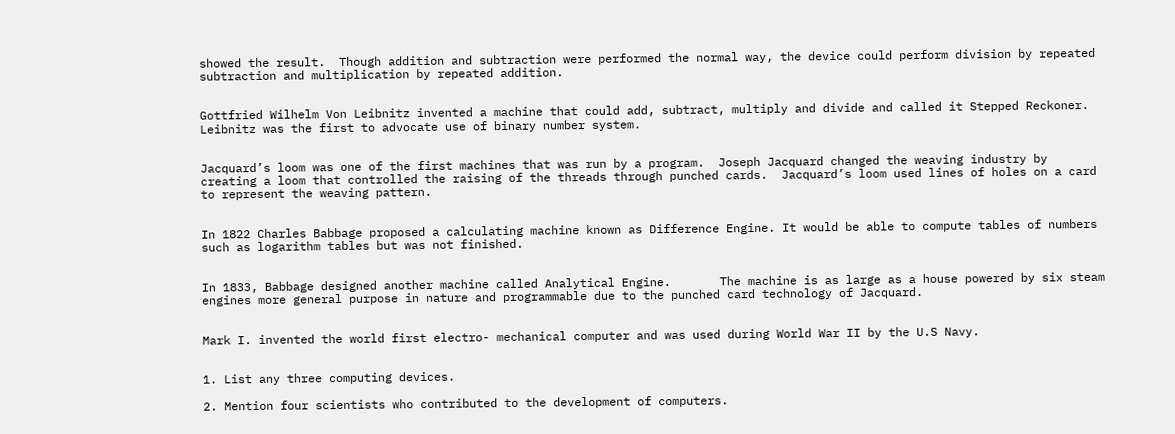showed the result.  Though addition and subtraction were performed the normal way, the device could perform division by repeated subtraction and multiplication by repeated addition.


Gottfried Wilhelm Von Leibnitz invented a machine that could add, subtract, multiply and divide and called it Stepped Reckoner.  Leibnitz was the first to advocate use of binary number system.


Jacquard’s loom was one of the first machines that was run by a program.  Joseph Jacquard changed the weaving industry by creating a loom that controlled the raising of the threads through punched cards.  Jacquard’s loom used lines of holes on a card to represent the weaving pattern.


In 1822 Charles Babbage proposed a calculating machine known as Difference Engine. It would be able to compute tables of numbers such as logarithm tables but was not finished.


In 1833, Babbage designed another machine called Analytical Engine.       The machine is as large as a house powered by six steam engines more general purpose in nature and programmable due to the punched card technology of Jacquard.


Mark I. invented the world first electro- mechanical computer and was used during World War II by the U.S Navy.


1. List any three computing devices.

2. Mention four scientists who contributed to the development of computers.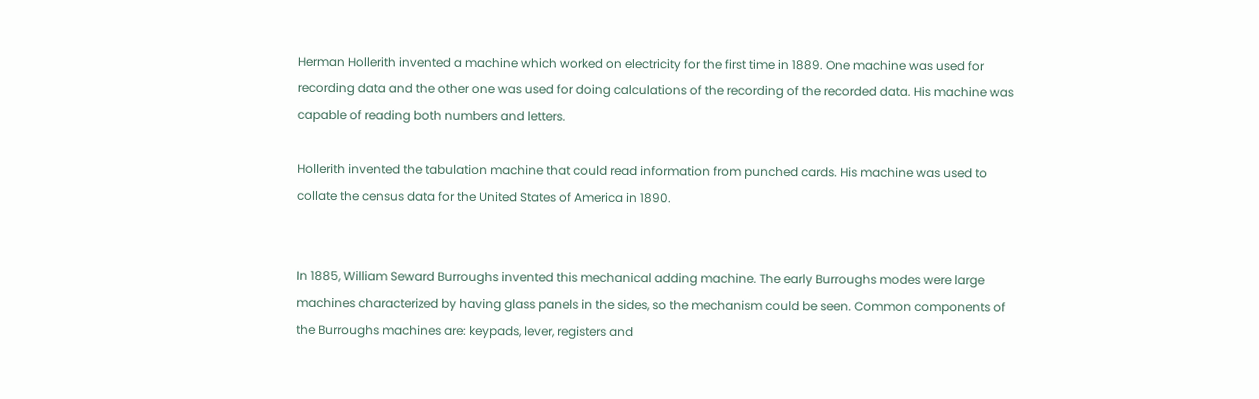Herman Hollerith invented a machine which worked on electricity for the first time in 1889. One machine was used for recording data and the other one was used for doing calculations of the recording of the recorded data. His machine was capable of reading both numbers and letters.

Hollerith invented the tabulation machine that could read information from punched cards. His machine was used to collate the census data for the United States of America in 1890.


In 1885, William Seward Burroughs invented this mechanical adding machine. The early Burroughs modes were large machines characterized by having glass panels in the sides, so the mechanism could be seen. Common components of the Burroughs machines are: keypads, lever, registers and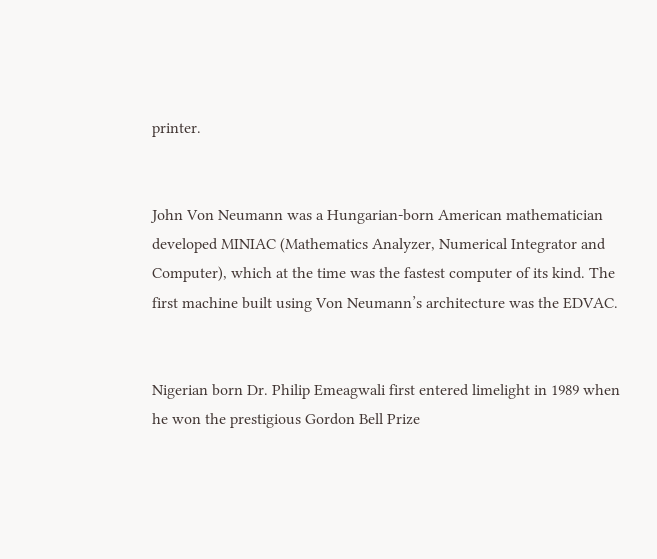printer.


John Von Neumann was a Hungarian-born American mathematician developed MINIAC (Mathematics Analyzer, Numerical Integrator and  Computer), which at the time was the fastest computer of its kind. The first machine built using Von Neumann’s architecture was the EDVAC.


Nigerian born Dr. Philip Emeagwali first entered limelight in 1989 when he won the prestigious Gordon Bell Prize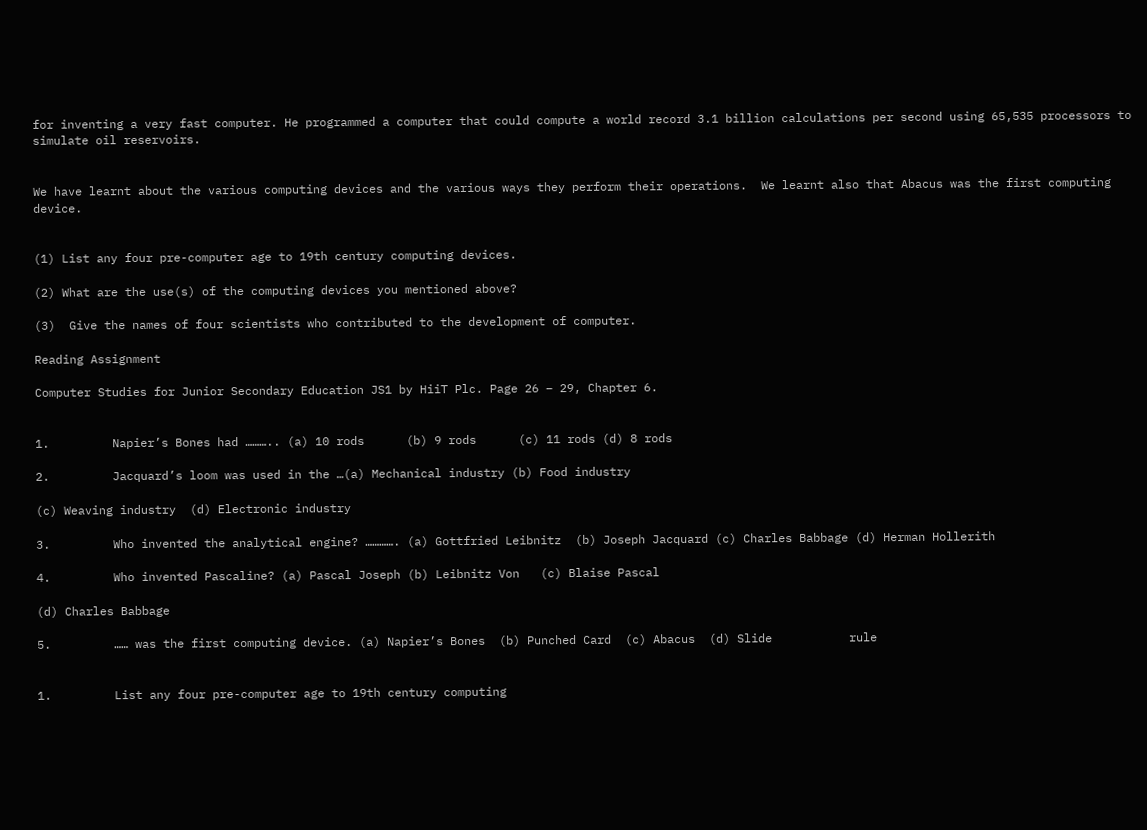for inventing a very fast computer. He programmed a computer that could compute a world record 3.1 billion calculations per second using 65,535 processors to simulate oil reservoirs.


We have learnt about the various computing devices and the various ways they perform their operations.  We learnt also that Abacus was the first computing device.


(1) List any four pre-computer age to 19th century computing devices.

(2) What are the use(s) of the computing devices you mentioned above?

(3)  Give the names of four scientists who contributed to the development of computer.

Reading Assignment

Computer Studies for Junior Secondary Education JS1 by HiiT Plc. Page 26 – 29, Chapter 6.


1.         Napier’s Bones had ……….. (a) 10 rods      (b) 9 rods      (c) 11 rods (d) 8 rods

2.         Jacquard’s loom was used in the …(a) Mechanical industry (b) Food industry

(c) Weaving industry  (d) Electronic industry

3.         Who invented the analytical engine? …………. (a) Gottfried Leibnitz  (b) Joseph Jacquard (c) Charles Babbage (d) Herman Hollerith

4.         Who invented Pascaline? (a) Pascal Joseph (b) Leibnitz Von   (c) Blaise Pascal

(d) Charles Babbage

5.         …… was the first computing device. (a) Napier’s Bones  (b) Punched Card  (c) Abacus  (d) Slide           rule


1.         List any four pre-computer age to 19th century computing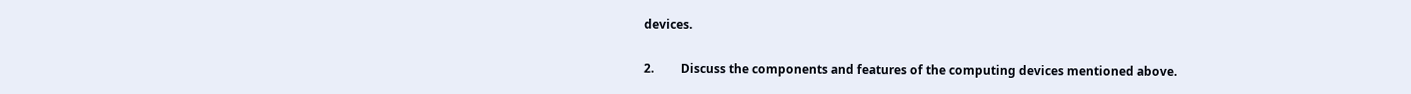devices.

2.         Discuss the components and features of the computing devices mentioned above.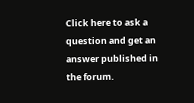Click here to ask a question and get an answer published in the forum.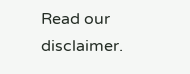Read our disclaimer.